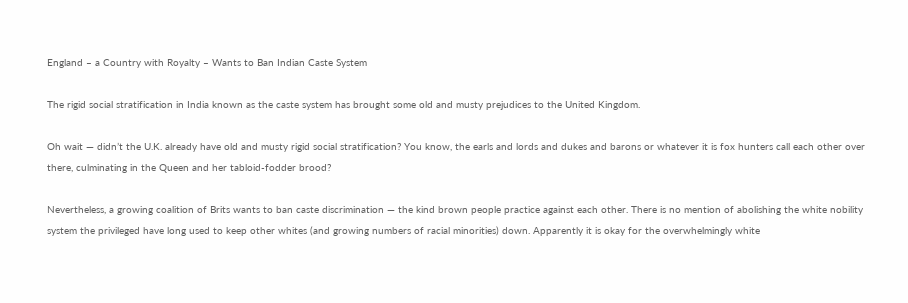England – a Country with Royalty – Wants to Ban Indian Caste System

The rigid social stratification in India known as the caste system has brought some old and musty prejudices to the United Kingdom.

Oh wait — didn’t the U.K. already have old and musty rigid social stratification? You know, the earls and lords and dukes and barons or whatever it is fox hunters call each other over there, culminating in the Queen and her tabloid-fodder brood?

Nevertheless, a growing coalition of Brits wants to ban caste discrimination — the kind brown people practice against each other. There is no mention of abolishing the white nobility system the privileged have long used to keep other whites (and growing numbers of racial minorities) down. Apparently it is okay for the overwhelmingly white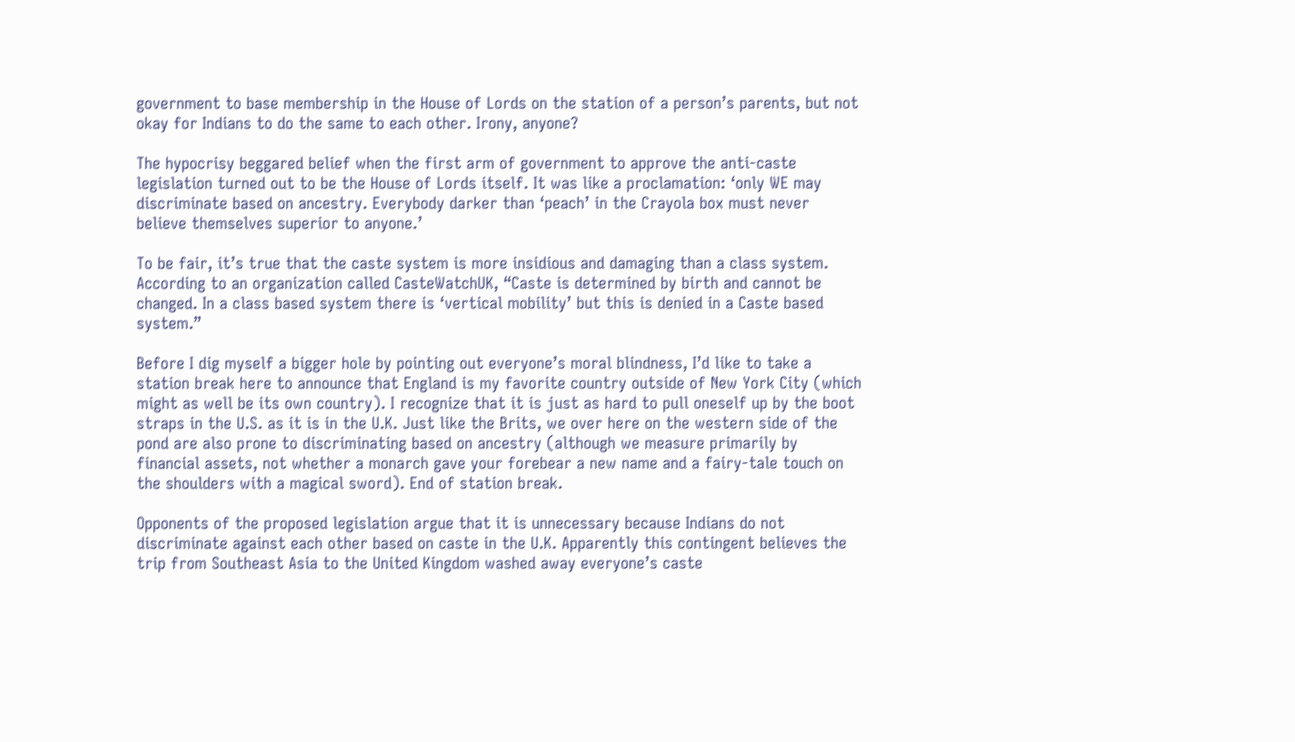government to base membership in the House of Lords on the station of a person’s parents, but not okay for Indians to do the same to each other. Irony, anyone?

The hypocrisy beggared belief when the first arm of government to approve the anti-caste legislation turned out to be the House of Lords itself. It was like a proclamation: ‘only WE may discriminate based on ancestry. Everybody darker than ‘peach’ in the Crayola box must never believe themselves superior to anyone.’

To be fair, it’s true that the caste system is more insidious and damaging than a class system. According to an organization called CasteWatchUK, “Caste is determined by birth and cannot be changed. In a class based system there is ‘vertical mobility’ but this is denied in a Caste based system.”

Before I dig myself a bigger hole by pointing out everyone’s moral blindness, I’d like to take a station break here to announce that England is my favorite country outside of New York City (which might as well be its own country). I recognize that it is just as hard to pull oneself up by the boot straps in the U.S. as it is in the U.K. Just like the Brits, we over here on the western side of the pond are also prone to discriminating based on ancestry (although we measure primarily by financial assets, not whether a monarch gave your forebear a new name and a fairy-tale touch on the shoulders with a magical sword). End of station break.

Opponents of the proposed legislation argue that it is unnecessary because Indians do not discriminate against each other based on caste in the U.K. Apparently this contingent believes the trip from Southeast Asia to the United Kingdom washed away everyone’s caste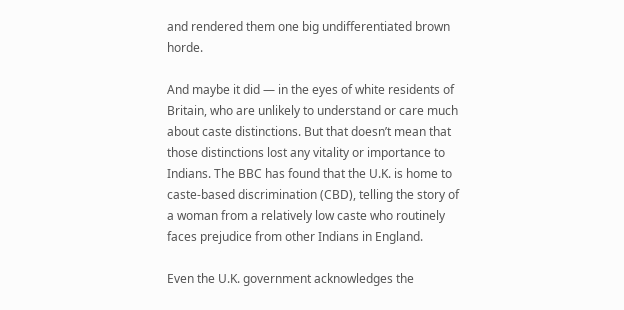and rendered them one big undifferentiated brown horde.

And maybe it did — in the eyes of white residents of Britain, who are unlikely to understand or care much about caste distinctions. But that doesn’t mean that those distinctions lost any vitality or importance to Indians. The BBC has found that the U.K. is home to caste-based discrimination (CBD), telling the story of a woman from a relatively low caste who routinely faces prejudice from other Indians in England.

Even the U.K. government acknowledges the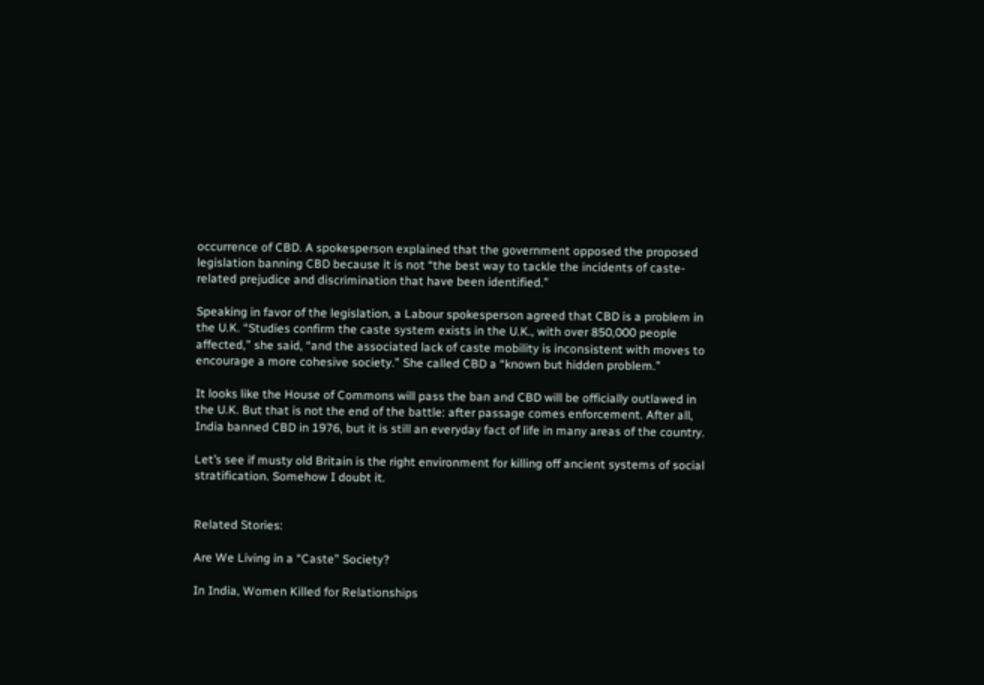occurrence of CBD. A spokesperson explained that the government opposed the proposed legislation banning CBD because it is not “the best way to tackle the incidents of caste-related prejudice and discrimination that have been identified.”

Speaking in favor of the legislation, a Labour spokesperson agreed that CBD is a problem in the U.K. “Studies confirm the caste system exists in the U.K., with over 850,000 people affected,” she said, “and the associated lack of caste mobility is inconsistent with moves to encourage a more cohesive society.” She called CBD a “known but hidden problem.”

It looks like the House of Commons will pass the ban and CBD will be officially outlawed in the U.K. But that is not the end of the battle: after passage comes enforcement. After all, India banned CBD in 1976, but it is still an everyday fact of life in many areas of the country.

Let’s see if musty old Britain is the right environment for killing off ancient systems of social stratification. Somehow I doubt it.


Related Stories:

Are We Living in a “Caste” Society?

In India, Women Killed for Relationships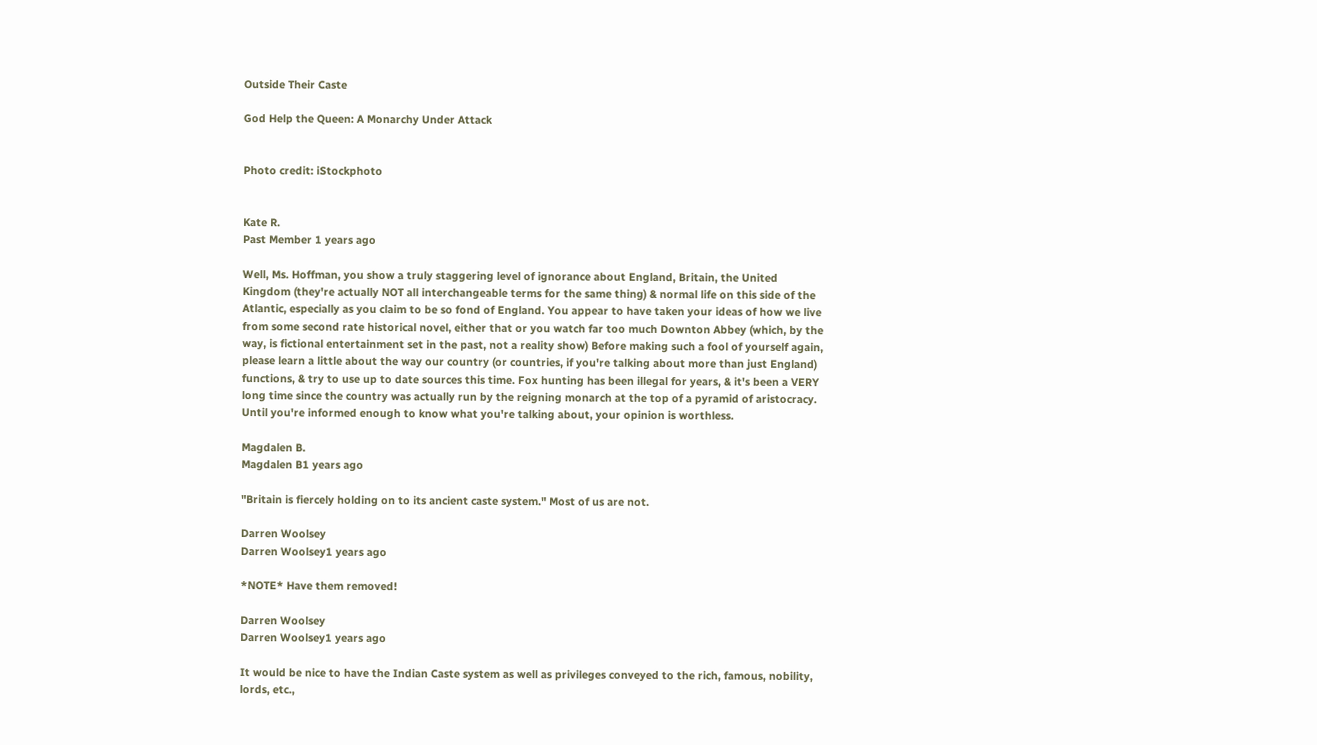Outside Their Caste

God Help the Queen: A Monarchy Under Attack


Photo credit: iStockphoto


Kate R.
Past Member 1 years ago

Well, Ms. Hoffman, you show a truly staggering level of ignorance about England, Britain, the United Kingdom (they're actually NOT all interchangeable terms for the same thing) & normal life on this side of the Atlantic, especially as you claim to be so fond of England. You appear to have taken your ideas of how we live from some second rate historical novel, either that or you watch far too much Downton Abbey (which, by the way, is fictional entertainment set in the past, not a reality show) Before making such a fool of yourself again, please learn a little about the way our country (or countries, if you're talking about more than just England) functions, & try to use up to date sources this time. Fox hunting has been illegal for years, & it's been a VERY long time since the country was actually run by the reigning monarch at the top of a pyramid of aristocracy. Until you're informed enough to know what you're talking about, your opinion is worthless.

Magdalen B.
Magdalen B1 years ago

"Britain is fiercely holding on to its ancient caste system." Most of us are not.

Darren Woolsey
Darren Woolsey1 years ago

*NOTE* Have them removed!

Darren Woolsey
Darren Woolsey1 years ago

It would be nice to have the Indian Caste system as well as privileges conveyed to the rich, famous, nobility, lords, etc.,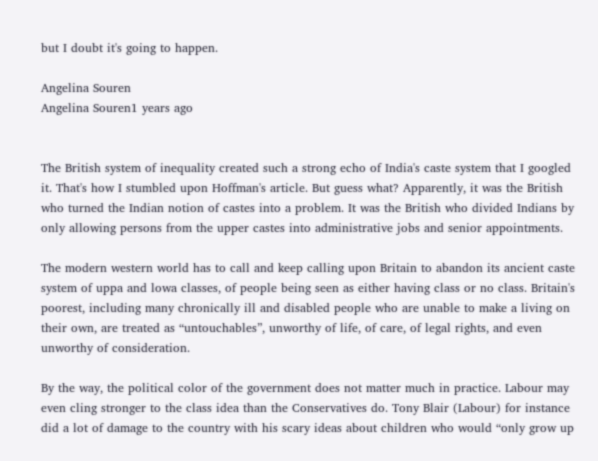but I doubt it's going to happen.

Angelina Souren
Angelina Souren1 years ago


The British system of inequality created such a strong echo of India's caste system that I googled it. That's how I stumbled upon Hoffman's article. But guess what? Apparently, it was the British who turned the Indian notion of castes into a problem. It was the British who divided Indians by
only allowing persons from the upper castes into administrative jobs and senior appointments.

The modern western world has to call and keep calling upon Britain to abandon its ancient caste system of uppa and lowa classes, of people being seen as either having class or no class. Britain's poorest, including many chronically ill and disabled people who are unable to make a living on their own, are treated as “untouchables”, unworthy of life, of care, of legal rights, and even unworthy of consideration.

By the way, the political color of the government does not matter much in practice. Labour may even cling stronger to the class idea than the Conservatives do. Tony Blair (Labour) for instance did a lot of damage to the country with his scary ideas about children who would “only grow up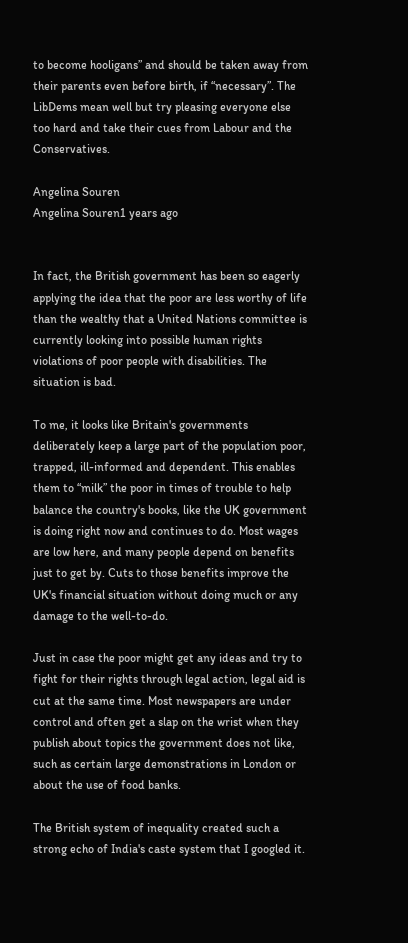to become hooligans” and should be taken away from their parents even before birth, if “necessary”. The LibDems mean well but try pleasing everyone else too hard and take their cues from Labour and the Conservatives.

Angelina Souren
Angelina Souren1 years ago


In fact, the British government has been so eagerly applying the idea that the poor are less worthy of life than the wealthy that a United Nations committee is currently looking into possible human rights violations of poor people with disabilities. The situation is bad.

To me, it looks like Britain's governments deliberately keep a large part of the population poor, trapped, ill-informed and dependent. This enables them to “milk” the poor in times of trouble to help balance the country's books, like the UK government is doing right now and continues to do. Most wages are low here, and many people depend on benefits just to get by. Cuts to those benefits improve the UK's financial situation without doing much or any damage to the well-to-do.

Just in case the poor might get any ideas and try to fight for their rights through legal action, legal aid is cut at the same time. Most newspapers are under control and often get a slap on the wrist when they publish about topics the government does not like, such as certain large demonstrations in London or about the use of food banks.

The British system of inequality created such a strong echo of India's caste system that I googled it.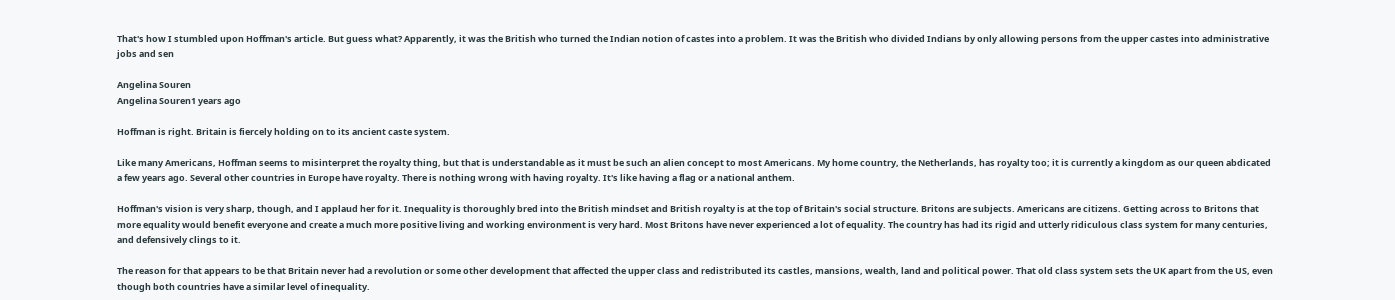That's how I stumbled upon Hoffman's article. But guess what? Apparently, it was the British who turned the Indian notion of castes into a problem. It was the British who divided Indians by only allowing persons from the upper castes into administrative jobs and sen

Angelina Souren
Angelina Souren1 years ago

Hoffman is right. Britain is fiercely holding on to its ancient caste system.

Like many Americans, Hoffman seems to misinterpret the royalty thing, but that is understandable as it must be such an alien concept to most Americans. My home country, the Netherlands, has royalty too; it is currently a kingdom as our queen abdicated a few years ago. Several other countries in Europe have royalty. There is nothing wrong with having royalty. It's like having a flag or a national anthem.

Hoffman's vision is very sharp, though, and I applaud her for it. Inequality is thoroughly bred into the British mindset and British royalty is at the top of Britain's social structure. Britons are subjects. Americans are citizens. Getting across to Britons that more equality would benefit everyone and create a much more positive living and working environment is very hard. Most Britons have never experienced a lot of equality. The country has had its rigid and utterly ridiculous class system for many centuries, and defensively clings to it.

The reason for that appears to be that Britain never had a revolution or some other development that affected the upper class and redistributed its castles, mansions, wealth, land and political power. That old class system sets the UK apart from the US, even though both countries have a similar level of inequality.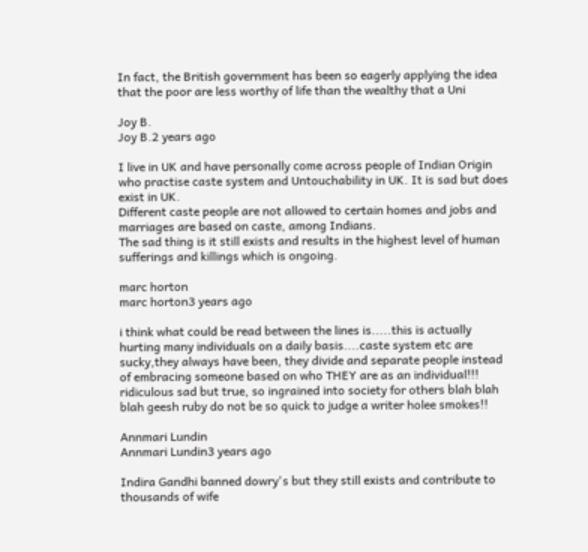In fact, the British government has been so eagerly applying the idea that the poor are less worthy of life than the wealthy that a Uni

Joy B.
Joy B.2 years ago

I live in UK and have personally come across people of Indian Origin who practise caste system and Untouchability in UK. It is sad but does exist in UK.
Different caste people are not allowed to certain homes and jobs and marriages are based on caste, among Indians.
The sad thing is it still exists and results in the highest level of human sufferings and killings which is ongoing.

marc horton
marc horton3 years ago

i think what could be read between the lines is.....this is actually hurting many individuals on a daily basis....caste system etc are sucky,they always have been, they divide and separate people instead of embracing someone based on who THEY are as an individual!!! ridiculous sad but true, so ingrained into society for others blah blah blah geesh ruby do not be so quick to judge a writer holee smokes!!

Annmari Lundin
Annmari Lundin3 years ago

Indira Gandhi banned dowry's but they still exists and contribute to thousands of wife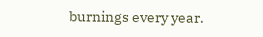burnings every year.